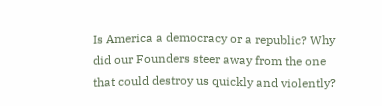Is America a democracy or a republic? Why did our Founders steer away from the one that could destroy us quickly and violently?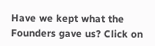Have we kept what the Founders gave us? Click on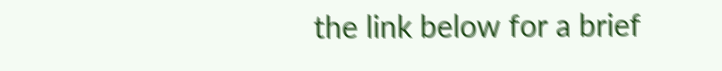the link below for a brief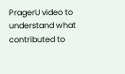PragerU video to understand what contributed to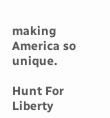making America so unique.

Hunt For Liberty